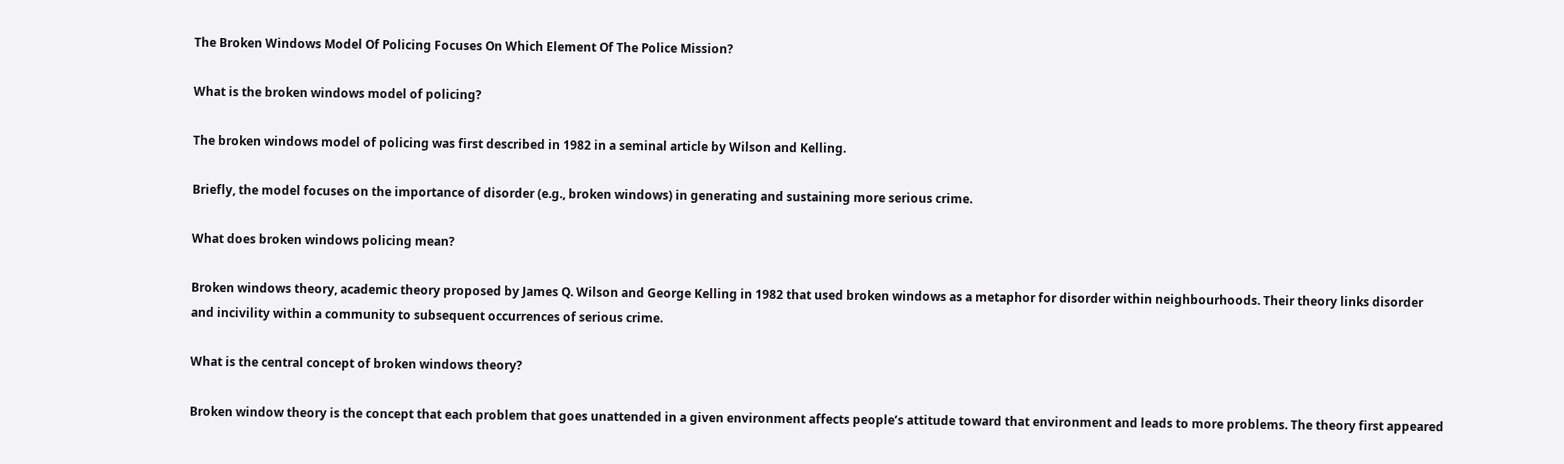The Broken Windows Model Of Policing Focuses On Which Element Of The Police Mission?

What is the broken windows model of policing?

The broken windows model of policing was first described in 1982 in a seminal article by Wilson and Kelling.

Briefly, the model focuses on the importance of disorder (e.g., broken windows) in generating and sustaining more serious crime.

What does broken windows policing mean?

Broken windows theory, academic theory proposed by James Q. Wilson and George Kelling in 1982 that used broken windows as a metaphor for disorder within neighbourhoods. Their theory links disorder and incivility within a community to subsequent occurrences of serious crime.

What is the central concept of broken windows theory?

Broken window theory is the concept that each problem that goes unattended in a given environment affects people’s attitude toward that environment and leads to more problems. The theory first appeared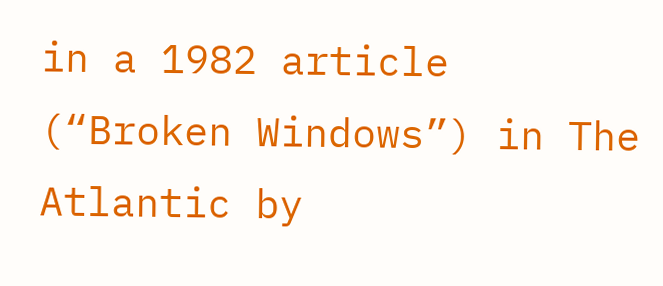in a 1982 article (“Broken Windows”) in The Atlantic by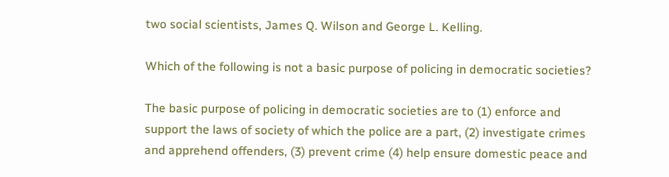two social scientists, James Q. Wilson and George L. Kelling.

Which of the following is not a basic purpose of policing in democratic societies?

The basic purpose of policing in democratic societies are to (1) enforce and support the laws of society of which the police are a part, (2) investigate crimes and apprehend offenders, (3) prevent crime (4) help ensure domestic peace and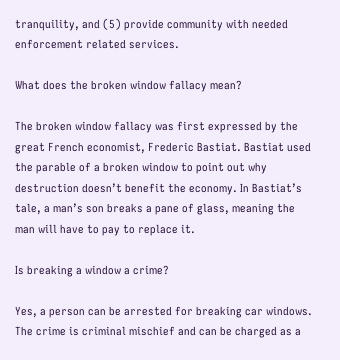tranquility, and (5) provide community with needed enforcement related services.

What does the broken window fallacy mean?

The broken window fallacy was first expressed by the great French economist, Frederic Bastiat. Bastiat used the parable of a broken window to point out why destruction doesn’t benefit the economy. In Bastiat’s tale, a man’s son breaks a pane of glass, meaning the man will have to pay to replace it.

Is breaking a window a crime?

Yes, a person can be arrested for breaking car windows. The crime is criminal mischief and can be charged as a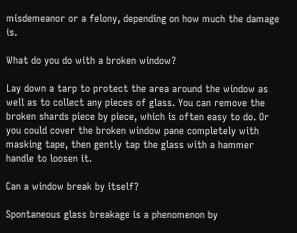misdemeanor or a felony, depending on how much the damage is.

What do you do with a broken window?

Lay down a tarp to protect the area around the window as well as to collect any pieces of glass. You can remove the broken shards piece by piece, which is often easy to do. Or you could cover the broken window pane completely with masking tape, then gently tap the glass with a hammer handle to loosen it.

Can a window break by itself?

Spontaneous glass breakage is a phenomenon by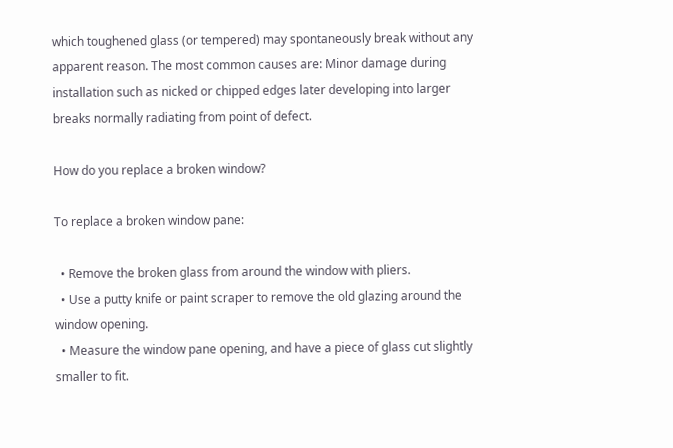which toughened glass (or tempered) may spontaneously break without any apparent reason. The most common causes are: Minor damage during installation such as nicked or chipped edges later developing into larger breaks normally radiating from point of defect.

How do you replace a broken window?

To replace a broken window pane:

  • Remove the broken glass from around the window with pliers.
  • Use a putty knife or paint scraper to remove the old glazing around the window opening.
  • Measure the window pane opening, and have a piece of glass cut slightly smaller to fit.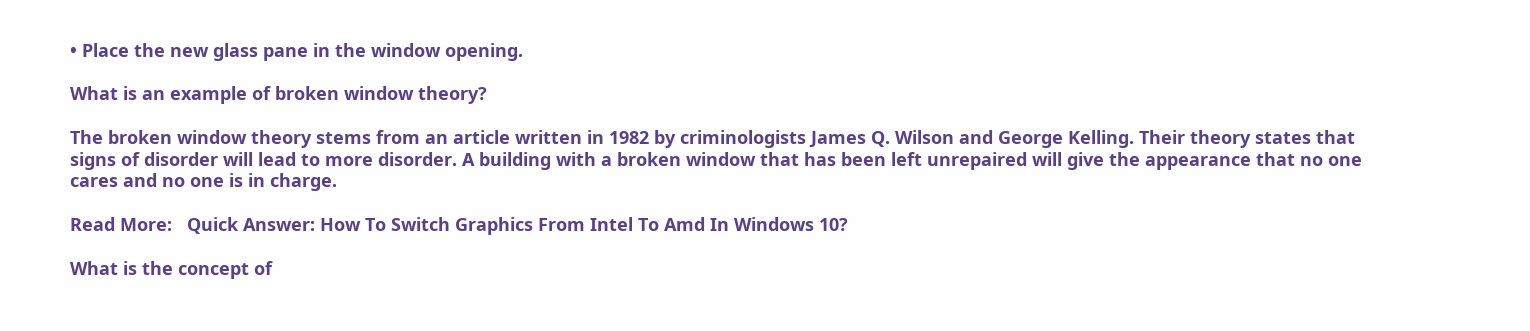• Place the new glass pane in the window opening.

What is an example of broken window theory?

The broken window theory stems from an article written in 1982 by criminologists James Q. Wilson and George Kelling. Their theory states that signs of disorder will lead to more disorder. A building with a broken window that has been left unrepaired will give the appearance that no one cares and no one is in charge.

Read More:   Quick Answer: How To Switch Graphics From Intel To Amd In Windows 10?

What is the concept of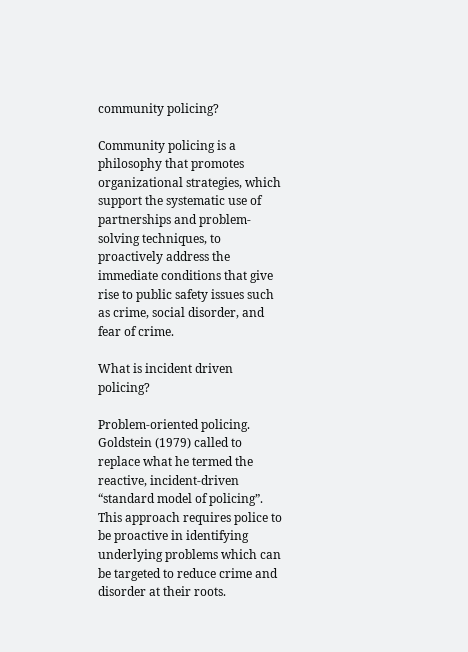community policing?

Community policing is a philosophy that promotes organizational strategies, which support the systematic use of partnerships and problem-solving techniques, to proactively address the immediate conditions that give rise to public safety issues such as crime, social disorder, and fear of crime.

What is incident driven policing?

Problem-oriented policing. Goldstein (1979) called to replace what he termed the reactive, incident-driven “standard model of policing”. This approach requires police to be proactive in identifying underlying problems which can be targeted to reduce crime and disorder at their roots.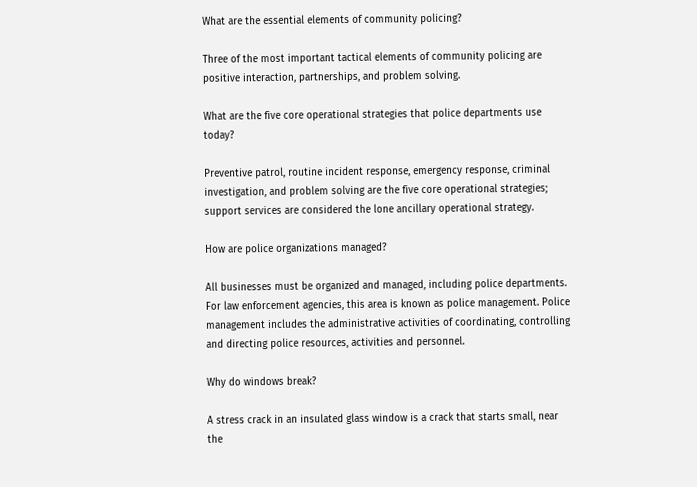What are the essential elements of community policing?

Three of the most important tactical elements of community policing are positive interaction, partnerships, and problem solving.

What are the five core operational strategies that police departments use today?

Preventive patrol, routine incident response, emergency response, criminal investigation, and problem solving are the five core operational strategies; support services are considered the lone ancillary operational strategy.

How are police organizations managed?

All businesses must be organized and managed, including police departments. For law enforcement agencies, this area is known as police management. Police management includes the administrative activities of coordinating, controlling and directing police resources, activities and personnel.

Why do windows break?

A stress crack in an insulated glass window is a crack that starts small, near the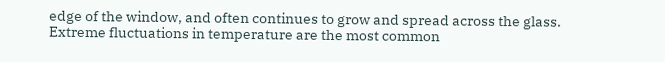edge of the window, and often continues to grow and spread across the glass. Extreme fluctuations in temperature are the most common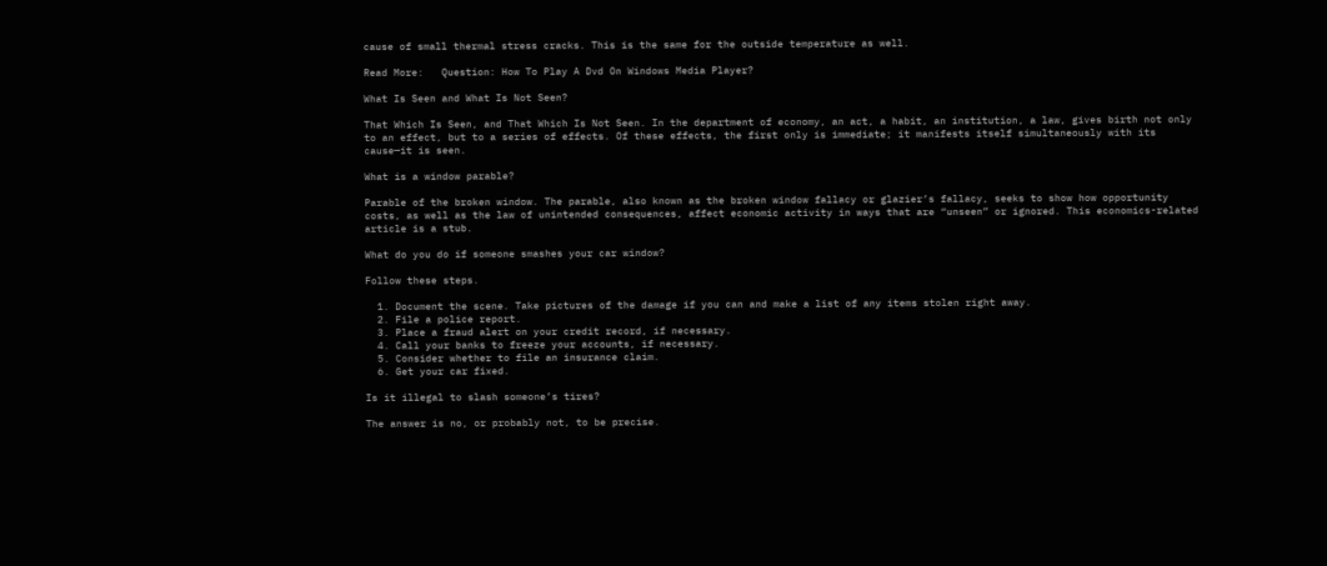cause of small thermal stress cracks. This is the same for the outside temperature as well.

Read More:   Question: How To Play A Dvd On Windows Media Player?

What Is Seen and What Is Not Seen?

That Which Is Seen, and That Which Is Not Seen. In the department of economy, an act, a habit, an institution, a law, gives birth not only to an effect, but to a series of effects. Of these effects, the first only is immediate; it manifests itself simultaneously with its cause—it is seen.

What is a window parable?

Parable of the broken window. The parable, also known as the broken window fallacy or glazier’s fallacy, seeks to show how opportunity costs, as well as the law of unintended consequences, affect economic activity in ways that are “unseen” or ignored. This economics-related article is a stub.

What do you do if someone smashes your car window?

Follow these steps.

  1. Document the scene. Take pictures of the damage if you can and make a list of any items stolen right away.
  2. File a police report.
  3. Place a fraud alert on your credit record, if necessary.
  4. Call your banks to freeze your accounts, if necessary.
  5. Consider whether to file an insurance claim.
  6. Get your car fixed.

Is it illegal to slash someone’s tires?

The answer is no, or probably not, to be precise.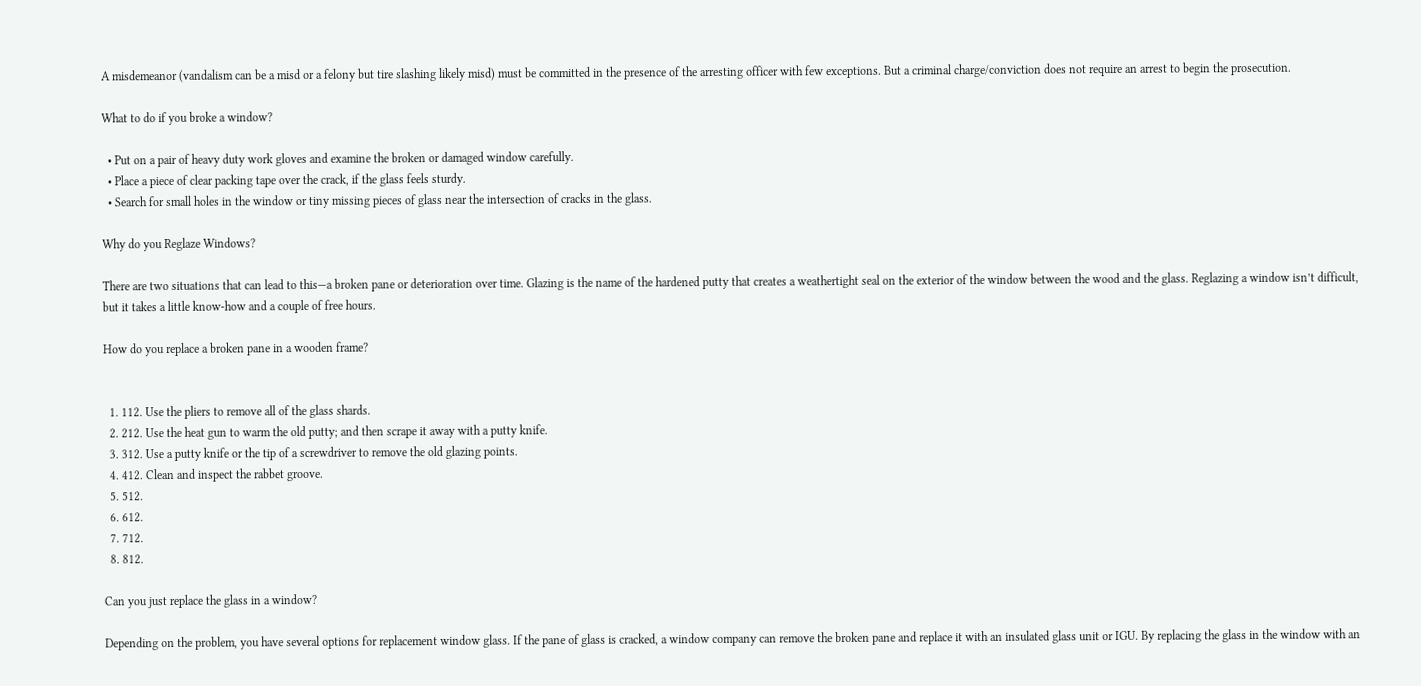A misdemeanor (vandalism can be a misd or a felony but tire slashing likely misd) must be committed in the presence of the arresting officer with few exceptions. But a criminal charge/conviction does not require an arrest to begin the prosecution.

What to do if you broke a window?

  • Put on a pair of heavy duty work gloves and examine the broken or damaged window carefully.
  • Place a piece of clear packing tape over the crack, if the glass feels sturdy.
  • Search for small holes in the window or tiny missing pieces of glass near the intersection of cracks in the glass.

Why do you Reglaze Windows?

There are two situations that can lead to this—a broken pane or deterioration over time. Glazing is the name of the hardened putty that creates a weathertight seal on the exterior of the window between the wood and the glass. Reglazing a window isn’t difficult, but it takes a little know-how and a couple of free hours.

How do you replace a broken pane in a wooden frame?


  1. 112. Use the pliers to remove all of the glass shards.
  2. 212. Use the heat gun to warm the old putty; and then scrape it away with a putty knife.
  3. 312. Use a putty knife or the tip of a screwdriver to remove the old glazing points.
  4. 412. Clean and inspect the rabbet groove.
  5. 512.
  6. 612.
  7. 712.
  8. 812.

Can you just replace the glass in a window?

Depending on the problem, you have several options for replacement window glass. If the pane of glass is cracked, a window company can remove the broken pane and replace it with an insulated glass unit or IGU. By replacing the glass in the window with an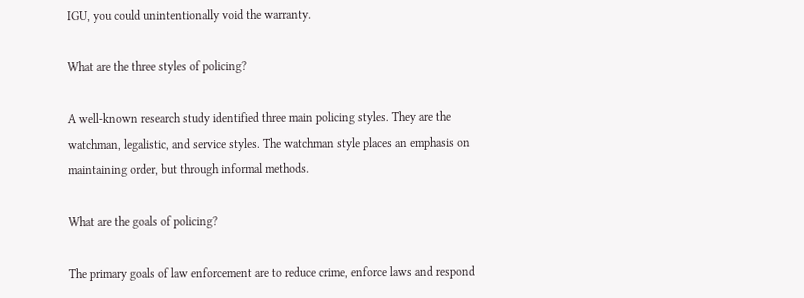IGU, you could unintentionally void the warranty.

What are the three styles of policing?

A well-known research study identified three main policing styles. They are the watchman, legalistic, and service styles. The watchman style places an emphasis on maintaining order, but through informal methods.

What are the goals of policing?

The primary goals of law enforcement are to reduce crime, enforce laws and respond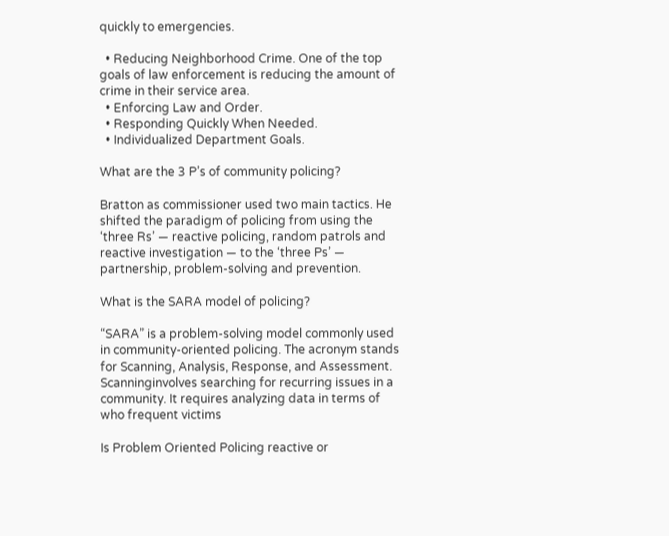quickly to emergencies.

  • Reducing Neighborhood Crime. One of the top goals of law enforcement is reducing the amount of crime in their service area.
  • Enforcing Law and Order.
  • Responding Quickly When Needed.
  • Individualized Department Goals.

What are the 3 P’s of community policing?

Bratton as commissioner used two main tactics. He shifted the paradigm of policing from using the ‘three Rs’ — reactive policing, random patrols and reactive investigation — to the ‘three Ps’ — partnership, problem-solving and prevention.

What is the SARA model of policing?

“SARA” is a problem-solving model commonly used in community-oriented policing. The acronym stands for Scanning, Analysis, Response, and Assessment. Scanninginvolves searching for recurring issues in a community. It requires analyzing data in terms of who frequent victims

Is Problem Oriented Policing reactive or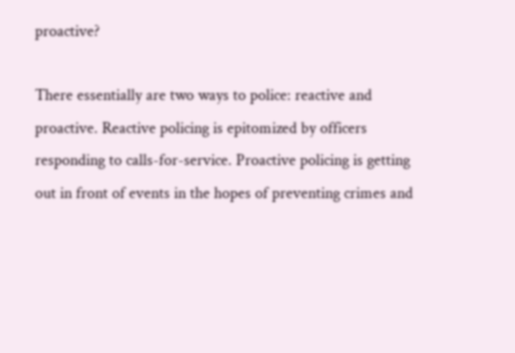proactive?

There essentially are two ways to police: reactive and proactive. Reactive policing is epitomized by officers responding to calls-for-service. Proactive policing is getting out in front of events in the hopes of preventing crimes and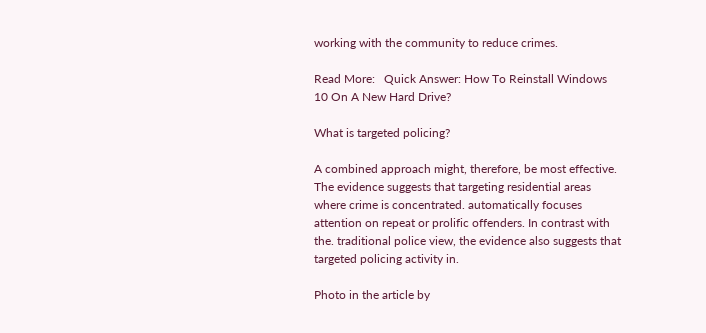working with the community to reduce crimes.

Read More:   Quick Answer: How To Reinstall Windows 10 On A New Hard Drive?

What is targeted policing?

A combined approach might, therefore, be most effective. The evidence suggests that targeting residential areas where crime is concentrated. automatically focuses attention on repeat or prolific offenders. In contrast with the. traditional police view, the evidence also suggests that targeted policing activity in.

Photo in the article by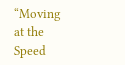“Moving at the Speed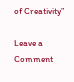of Creativity”

Leave a Comment